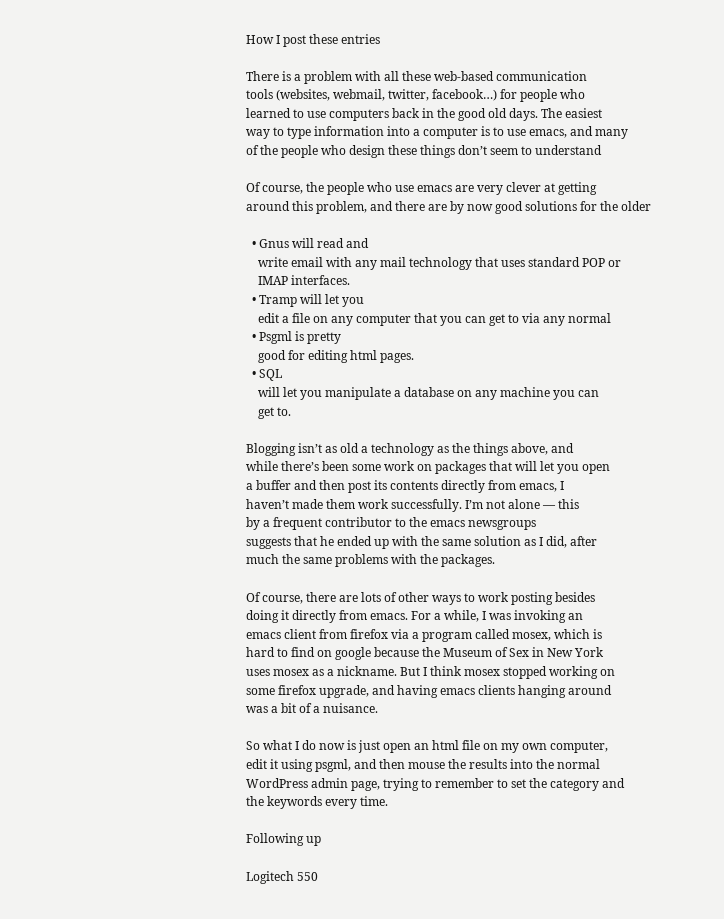How I post these entries

There is a problem with all these web-based communication
tools (websites, webmail, twitter, facebook…) for people who
learned to use computers back in the good old days. The easiest
way to type information into a computer is to use emacs, and many
of the people who design these things don’t seem to understand

Of course, the people who use emacs are very clever at getting
around this problem, and there are by now good solutions for the older

  • Gnus will read and
    write email with any mail technology that uses standard POP or
    IMAP interfaces.
  • Tramp will let you
    edit a file on any computer that you can get to via any normal
  • Psgml is pretty
    good for editing html pages.
  • SQL
    will let you manipulate a database on any machine you can
    get to.

Blogging isn’t as old a technology as the things above, and
while there’s been some work on packages that will let you open
a buffer and then post its contents directly from emacs, I
haven’t made them work successfully. I’m not alone — this
by a frequent contributor to the emacs newsgroups
suggests that he ended up with the same solution as I did, after
much the same problems with the packages.

Of course, there are lots of other ways to work posting besides
doing it directly from emacs. For a while, I was invoking an
emacs client from firefox via a program called mosex, which is
hard to find on google because the Museum of Sex in New York
uses mosex as a nickname. But I think mosex stopped working on
some firefox upgrade, and having emacs clients hanging around
was a bit of a nuisance.

So what I do now is just open an html file on my own computer,
edit it using psgml, and then mouse the results into the normal
WordPress admin page, trying to remember to set the category and
the keywords every time.

Following up

Logitech 550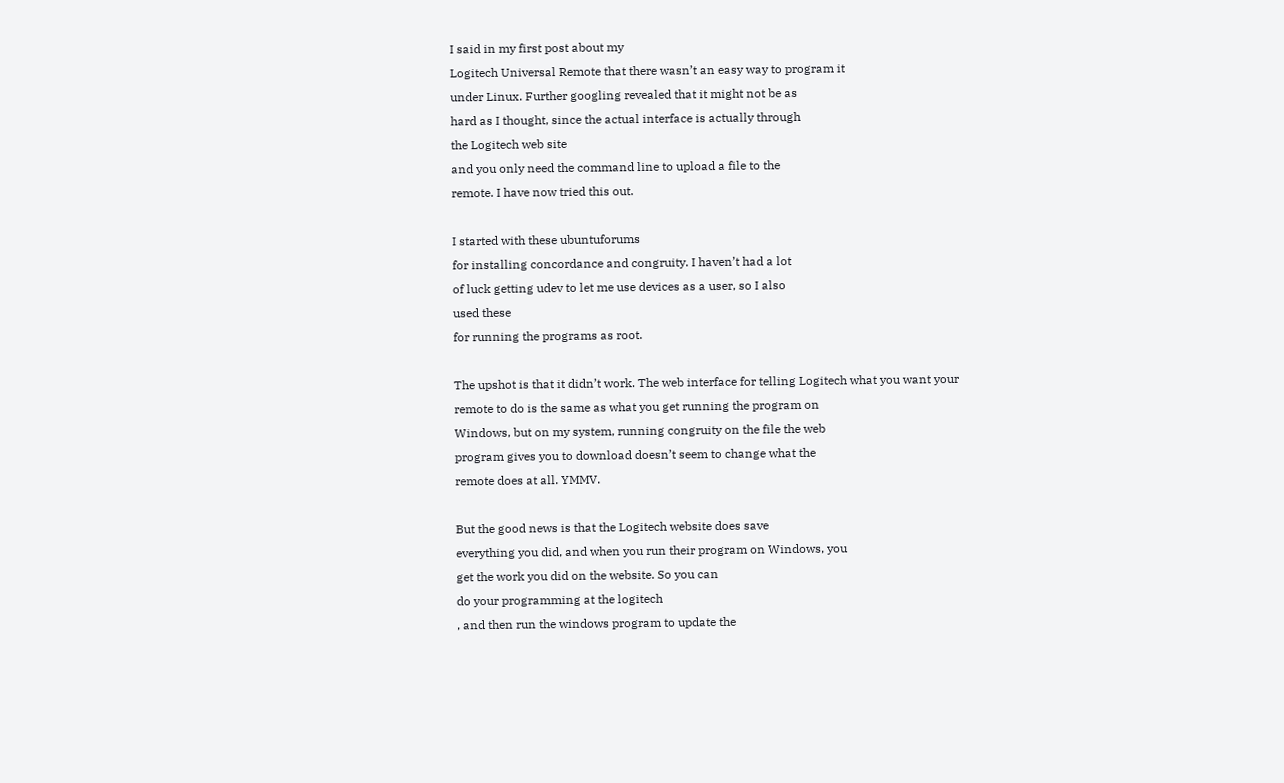I said in my first post about my
Logitech Universal Remote that there wasn’t an easy way to program it
under Linux. Further googling revealed that it might not be as
hard as I thought, since the actual interface is actually through
the Logitech web site
and you only need the command line to upload a file to the
remote. I have now tried this out.

I started with these ubuntuforums
for installing concordance and congruity. I haven’t had a lot
of luck getting udev to let me use devices as a user, so I also
used these
for running the programs as root.

The upshot is that it didn’t work. The web interface for telling Logitech what you want your
remote to do is the same as what you get running the program on
Windows, but on my system, running congruity on the file the web
program gives you to download doesn’t seem to change what the
remote does at all. YMMV.

But the good news is that the Logitech website does save
everything you did, and when you run their program on Windows, you
get the work you did on the website. So you can
do your programming at the logitech
, and then run the windows program to update the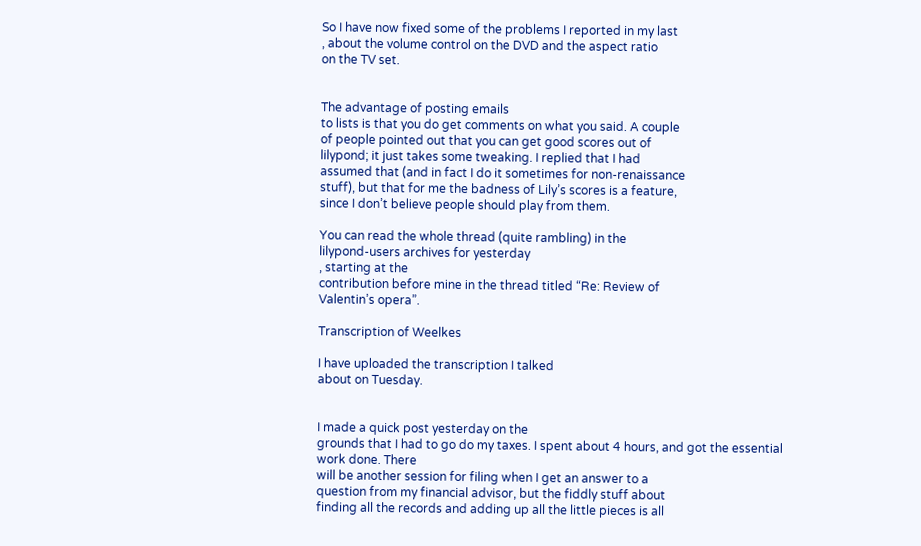So I have now fixed some of the problems I reported in my last
, about the volume control on the DVD and the aspect ratio
on the TV set.


The advantage of posting emails
to lists is that you do get comments on what you said. A couple
of people pointed out that you can get good scores out of
lilypond; it just takes some tweaking. I replied that I had
assumed that (and in fact I do it sometimes for non-renaissance
stuff), but that for me the badness of Lily’s scores is a feature,
since I don’t believe people should play from them.

You can read the whole thread (quite rambling) in the
lilypond-users archives for yesterday
, starting at the
contribution before mine in the thread titled “Re: Review of
Valentin’s opera”.

Transcription of Weelkes

I have uploaded the transcription I talked
about on Tuesday.


I made a quick post yesterday on the
grounds that I had to go do my taxes. I spent about 4 hours, and got the essential work done. There
will be another session for filing when I get an answer to a
question from my financial advisor, but the fiddly stuff about
finding all the records and adding up all the little pieces is all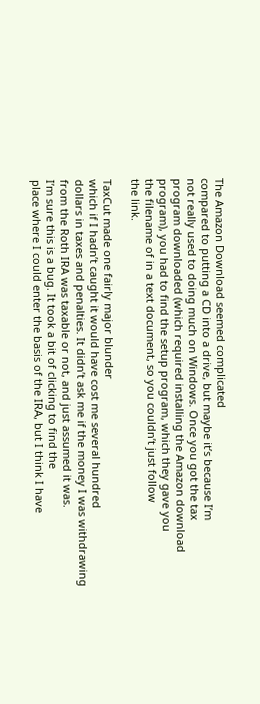The Amazon Download seemed complicated
compared to putting a CD into a drive, but maybe it’s because I’m
not really used to doing much on Windows. Once you got the tax
program downloaded (which required installing the Amazon download
program), you had to find the setup program, which they gave you
the filename of in a text document, so you couldn’t just follow
the link.

TaxCut made one fairly major blunder
which if I hadn’t caught it would have cost me several hundred
dollars in taxes and penalties. It didn’t ask me if the money I was withdrawing
from the Roth IRA was taxable or not, and just assumed it was.
I’m sure this is a bug. It took a bit of clicking to find the
place where I could enter the basis of the IRA, but I think I have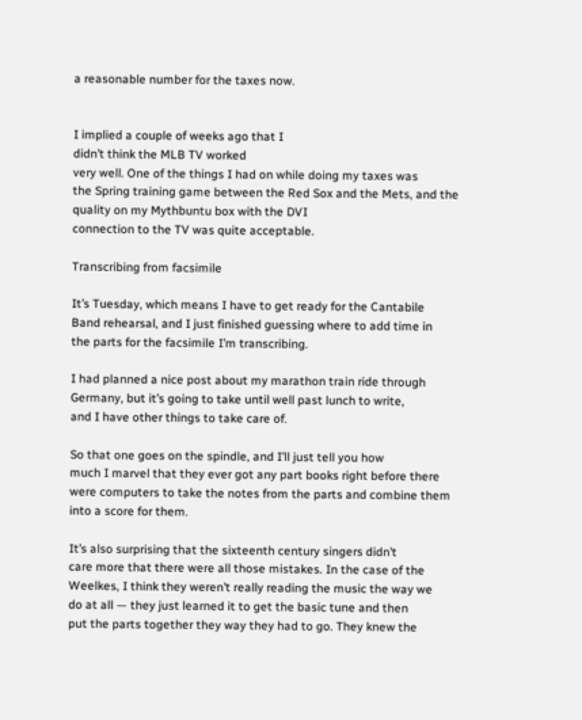a reasonable number for the taxes now.


I implied a couple of weeks ago that I
didn’t think the MLB TV worked
very well. One of the things I had on while doing my taxes was
the Spring training game between the Red Sox and the Mets, and the
quality on my Mythbuntu box with the DVI
connection to the TV was quite acceptable.

Transcribing from facsimile

It’s Tuesday, which means I have to get ready for the Cantabile
Band rehearsal, and I just finished guessing where to add time in
the parts for the facsimile I’m transcribing.

I had planned a nice post about my marathon train ride through
Germany, but it’s going to take until well past lunch to write,
and I have other things to take care of.

So that one goes on the spindle, and I’ll just tell you how
much I marvel that they ever got any part books right before there
were computers to take the notes from the parts and combine them
into a score for them.

It’s also surprising that the sixteenth century singers didn’t
care more that there were all those mistakes. In the case of the
Weelkes, I think they weren’t really reading the music the way we
do at all — they just learned it to get the basic tune and then
put the parts together they way they had to go. They knew the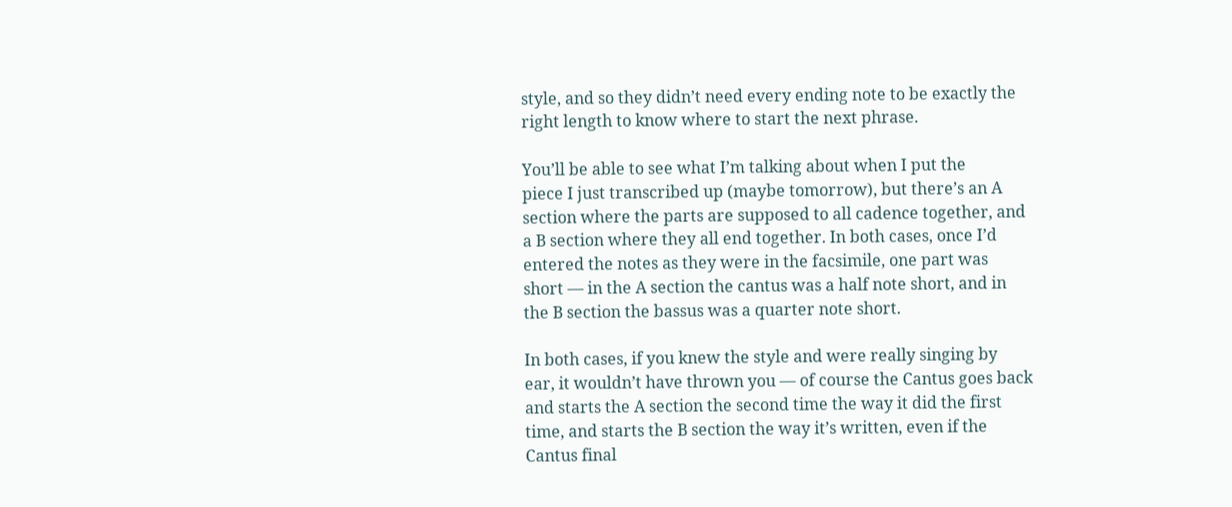style, and so they didn’t need every ending note to be exactly the
right length to know where to start the next phrase.

You’ll be able to see what I’m talking about when I put the
piece I just transcribed up (maybe tomorrow), but there’s an A
section where the parts are supposed to all cadence together, and
a B section where they all end together. In both cases, once I’d
entered the notes as they were in the facsimile, one part was
short — in the A section the cantus was a half note short, and in
the B section the bassus was a quarter note short.

In both cases, if you knew the style and were really singing by
ear, it wouldn’t have thrown you — of course the Cantus goes back
and starts the A section the second time the way it did the first
time, and starts the B section the way it’s written, even if the
Cantus final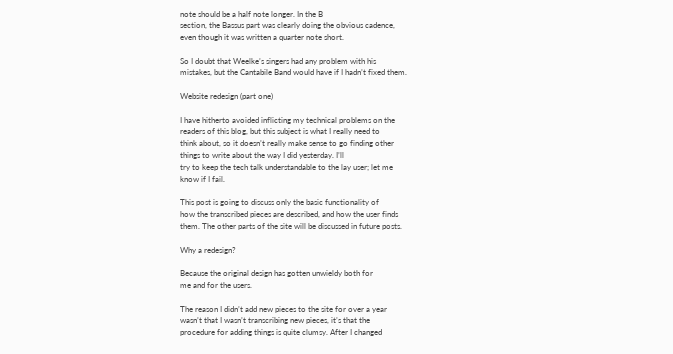note should be a half note longer. In the B
section, the Bassus part was clearly doing the obvious cadence,
even though it was written a quarter note short.

So I doubt that Weelke’s singers had any problem with his
mistakes, but the Cantabile Band would have if I hadn’t fixed them.

Website redesign (part one)

I have hitherto avoided inflicting my technical problems on the
readers of this blog, but this subject is what I really need to
think about, so it doesn’t really make sense to go finding other
things to write about the way I did yesterday. I’ll
try to keep the tech talk understandable to the lay user; let me
know if I fail.

This post is going to discuss only the basic functionality of
how the transcribed pieces are described, and how the user finds
them. The other parts of the site will be discussed in future posts.

Why a redesign?

Because the original design has gotten unwieldy both for
me and for the users.

The reason I didn’t add new pieces to the site for over a year
wasn’t that I wasn’t transcribing new pieces, it’s that the
procedure for adding things is quite clumsy. After I changed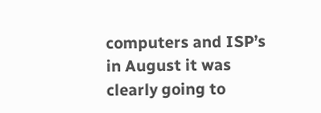computers and ISP’s in August it was clearly going to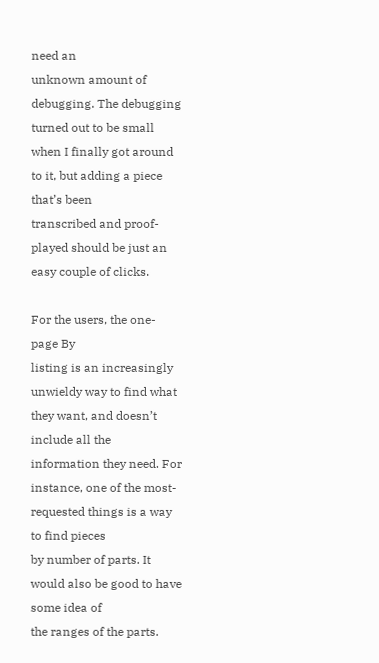need an
unknown amount of debugging. The debugging turned out to be small
when I finally got around to it, but adding a piece that’s been
transcribed and proof-played should be just an easy couple of clicks.

For the users, the one-page By
listing is an increasingly unwieldy way to find what
they want, and doesn’t include all the information they need. For
instance, one of the most-requested things is a way to find pieces
by number of parts. It would also be good to have some idea of
the ranges of the parts.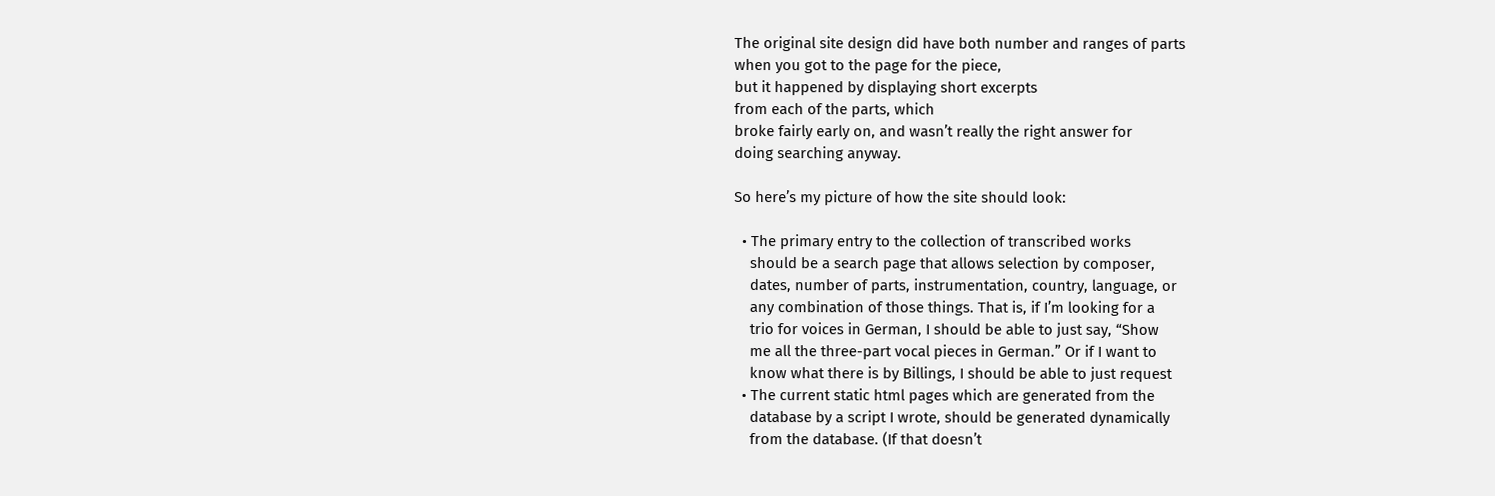The original site design did have both number and ranges of parts
when you got to the page for the piece,
but it happened by displaying short excerpts
from each of the parts, which
broke fairly early on, and wasn’t really the right answer for
doing searching anyway.

So here’s my picture of how the site should look:

  • The primary entry to the collection of transcribed works
    should be a search page that allows selection by composer,
    dates, number of parts, instrumentation, country, language, or
    any combination of those things. That is, if I’m looking for a
    trio for voices in German, I should be able to just say, “Show
    me all the three-part vocal pieces in German.” Or if I want to
    know what there is by Billings, I should be able to just request
  • The current static html pages which are generated from the
    database by a script I wrote, should be generated dynamically
    from the database. (If that doesn’t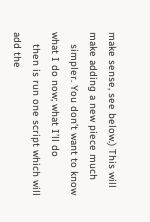make sense, see below.) This will make adding a new piece much
    simpler. You don’t want to know what I do now; what I’ll do
    then is run one script which will add the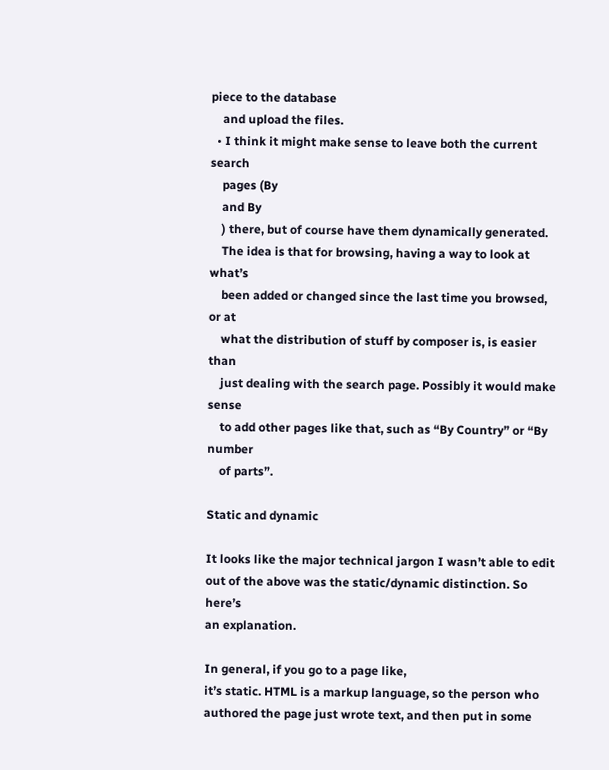piece to the database
    and upload the files.
  • I think it might make sense to leave both the current search
    pages (By
    and By
    ) there, but of course have them dynamically generated.
    The idea is that for browsing, having a way to look at what’s
    been added or changed since the last time you browsed, or at
    what the distribution of stuff by composer is, is easier than
    just dealing with the search page. Possibly it would make sense
    to add other pages like that, such as “By Country” or “By number
    of parts”.

Static and dynamic

It looks like the major technical jargon I wasn’t able to edit
out of the above was the static/dynamic distinction. So here’s
an explanation.

In general, if you go to a page like,
it’s static. HTML is a markup language, so the person who
authored the page just wrote text, and then put in some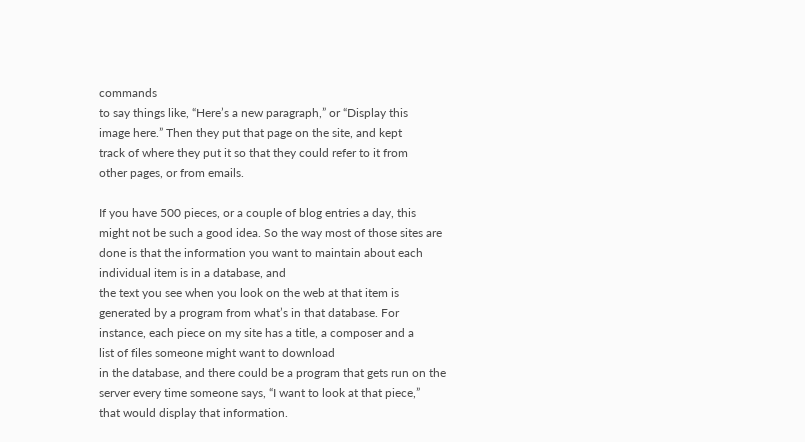commands
to say things like, “Here’s a new paragraph,” or “Display this
image here.” Then they put that page on the site, and kept
track of where they put it so that they could refer to it from
other pages, or from emails.

If you have 500 pieces, or a couple of blog entries a day, this
might not be such a good idea. So the way most of those sites are
done is that the information you want to maintain about each
individual item is in a database, and
the text you see when you look on the web at that item is
generated by a program from what’s in that database. For
instance, each piece on my site has a title, a composer and a
list of files someone might want to download
in the database, and there could be a program that gets run on the
server every time someone says, “I want to look at that piece,”
that would display that information.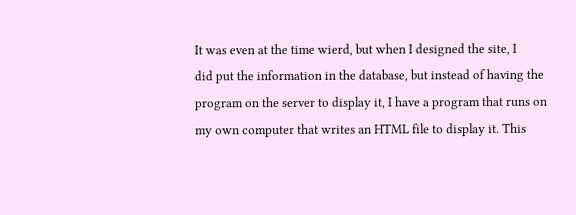It was even at the time wierd, but when I designed the site, I
did put the information in the database, but instead of having the
program on the server to display it, I have a program that runs on
my own computer that writes an HTML file to display it. This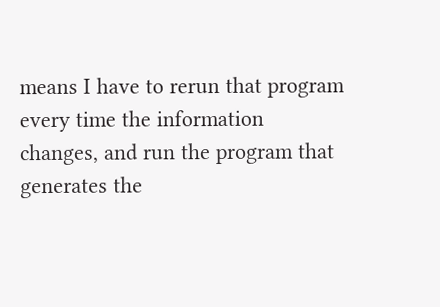means I have to rerun that program every time the information
changes, and run the program that generates the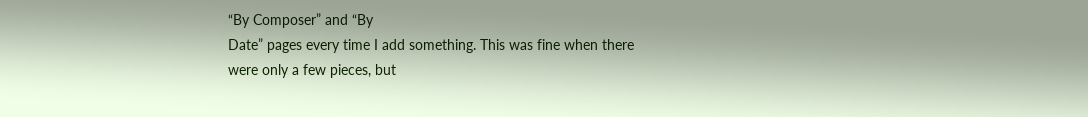“By Composer” and “By
Date” pages every time I add something. This was fine when there
were only a few pieces, but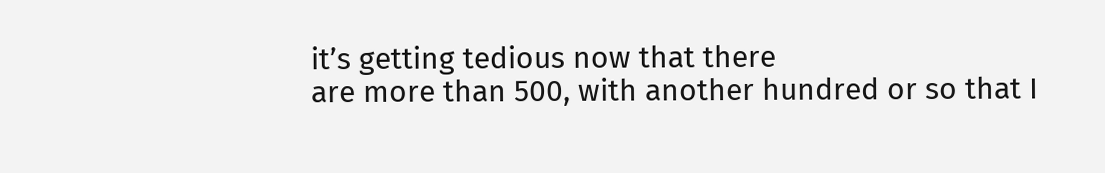it’s getting tedious now that there
are more than 500, with another hundred or so that I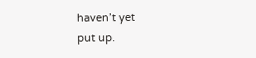haven’t yet
put up.